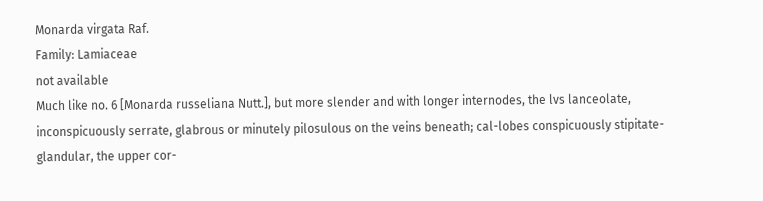Monarda virgata Raf.
Family: Lamiaceae
not available
Much like no. 6 [Monarda russeliana Nutt.], but more slender and with longer internodes, the lvs lanceolate, inconspicuously serrate, glabrous or minutely pilosulous on the veins beneath; cal-lobes conspicuously stipitate-glandular, the upper cor-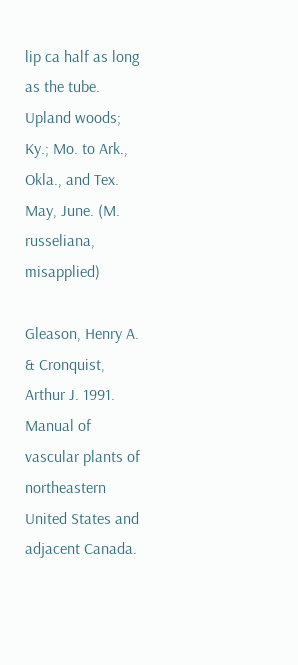lip ca half as long as the tube. Upland woods; Ky.; Mo. to Ark., Okla., and Tex. May, June. (M. russeliana, misapplied)

Gleason, Henry A. & Cronquist, Arthur J. 1991. Manual of vascular plants of northeastern United States and adjacent Canada.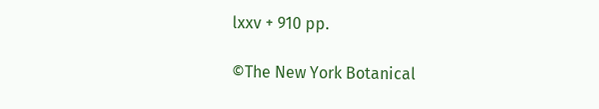lxxv + 910 pp.

©The New York Botanical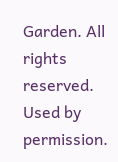Garden. All rights reserved. Used by permission.